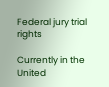Federal jury trial rights

Currently in the United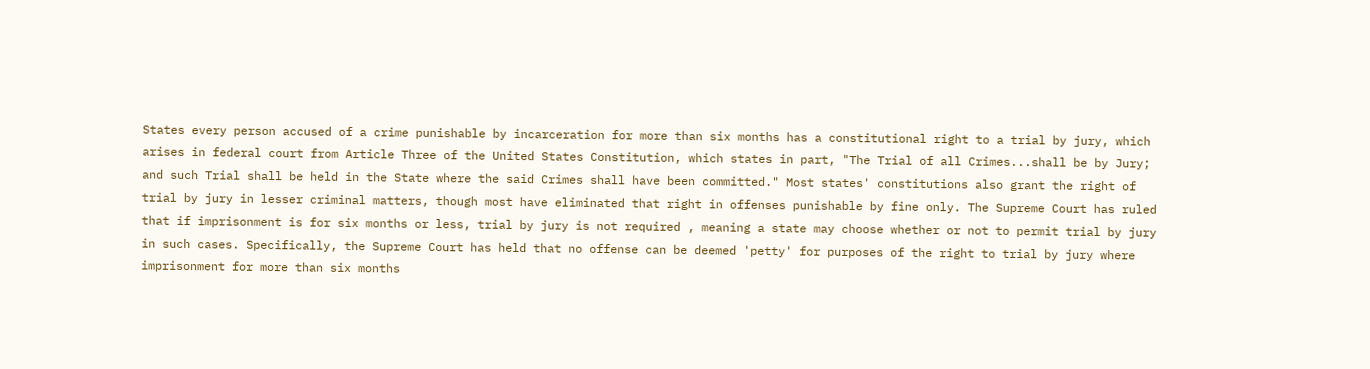States every person accused of a crime punishable by incarceration for more than six months has a constitutional right to a trial by jury, which arises in federal court from Article Three of the United States Constitution, which states in part, "The Trial of all Crimes...shall be by Jury; and such Trial shall be held in the State where the said Crimes shall have been committed." Most states' constitutions also grant the right of trial by jury in lesser criminal matters, though most have eliminated that right in offenses punishable by fine only. The Supreme Court has ruled that if imprisonment is for six months or less, trial by jury is not required , meaning a state may choose whether or not to permit trial by jury in such cases. Specifically, the Supreme Court has held that no offense can be deemed 'petty' for purposes of the right to trial by jury where imprisonment for more than six months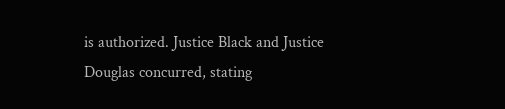is authorized. Justice Black and Justice Douglas concurred, stating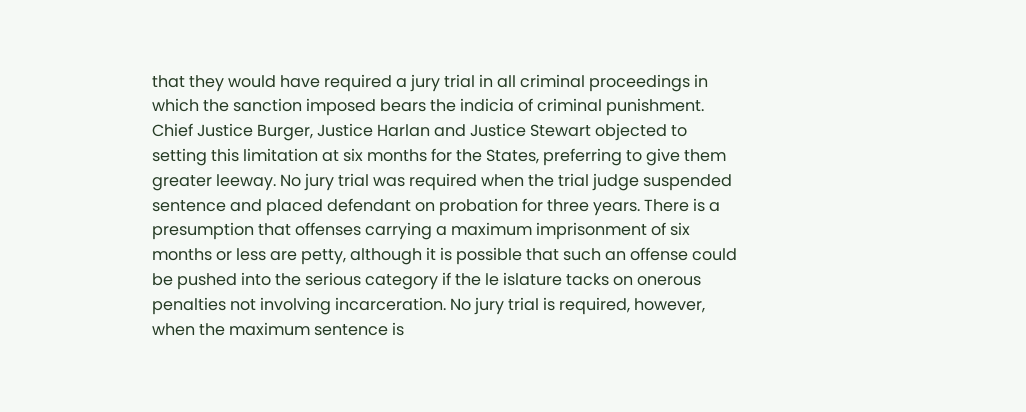that they would have required a jury trial in all criminal proceedings in which the sanction imposed bears the indicia of criminal punishment. Chief Justice Burger, Justice Harlan and Justice Stewart objected to setting this limitation at six months for the States, preferring to give them greater leeway. No jury trial was required when the trial judge suspended sentence and placed defendant on probation for three years. There is a presumption that offenses carrying a maximum imprisonment of six months or less are petty, although it is possible that such an offense could be pushed into the serious category if the le islature tacks on onerous penalties not involving incarceration. No jury trial is required, however, when the maximum sentence is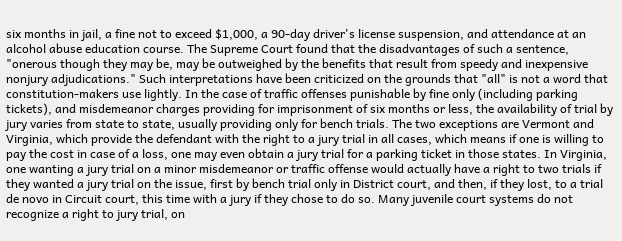six months in jail, a fine not to exceed $1,000, a 90-day driver's license suspension, and attendance at an alcohol abuse education course. The Supreme Court found that the disadvantages of such a sentence, "onerous though they may be, may be outweighed by the benefits that result from speedy and inexpensive nonjury adjudications." Such interpretations have been criticized on the grounds that "all" is not a word that constitution-makers use lightly. In the case of traffic offenses punishable by fine only (including parking tickets), and misdemeanor charges providing for imprisonment of six months or less, the availability of trial by jury varies from state to state, usually providing only for bench trials. The two exceptions are Vermont and Virginia, which provide the defendant with the right to a jury trial in all cases, which means if one is willing to pay the cost in case of a loss, one may even obtain a jury trial for a parking ticket in those states. In Virginia, one wanting a jury trial on a minor misdemeanor or traffic offense would actually have a right to two trials if they wanted a jury trial on the issue, first by bench trial only in District court, and then, if they lost, to a trial de novo in Circuit court, this time with a jury if they chose to do so. Many juvenile court systems do not recognize a right to jury trial, on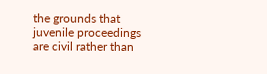the grounds that juvenile proceedings are civil rather than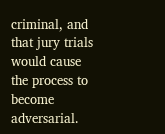criminal, and that jury trials would cause the process to become adversarial.